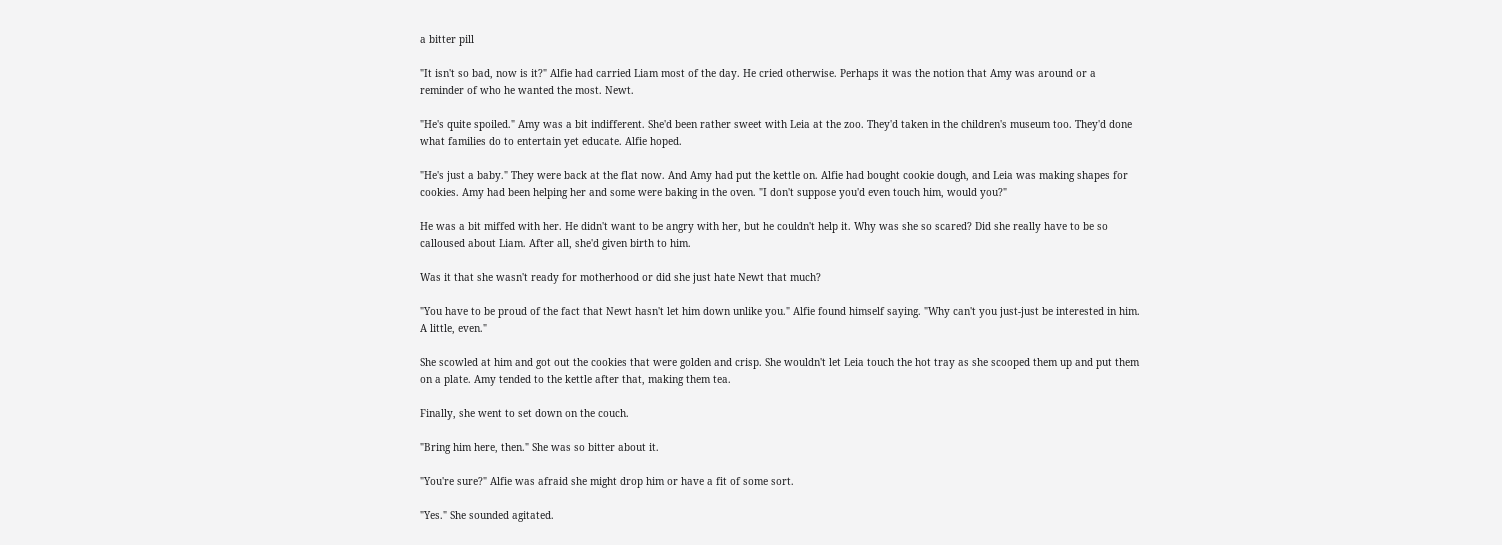a bitter pill

"It isn't so bad, now is it?" Alfie had carried Liam most of the day. He cried otherwise. Perhaps it was the notion that Amy was around or a reminder of who he wanted the most. Newt.

"He's quite spoiled." Amy was a bit indifferent. She'd been rather sweet with Leia at the zoo. They'd taken in the children's museum too. They'd done what families do to entertain yet educate. Alfie hoped.

"He's just a baby." They were back at the flat now. And Amy had put the kettle on. Alfie had bought cookie dough, and Leia was making shapes for cookies. Amy had been helping her and some were baking in the oven. "I don't suppose you'd even touch him, would you?"

He was a bit miffed with her. He didn't want to be angry with her, but he couldn't help it. Why was she so scared? Did she really have to be so calloused about Liam. After all, she'd given birth to him.

Was it that she wasn't ready for motherhood or did she just hate Newt that much?

"You have to be proud of the fact that Newt hasn't let him down unlike you." Alfie found himself saying. "Why can't you just-just be interested in him. A little, even."

She scowled at him and got out the cookies that were golden and crisp. She wouldn't let Leia touch the hot tray as she scooped them up and put them on a plate. Amy tended to the kettle after that, making them tea.

Finally, she went to set down on the couch.

"Bring him here, then." She was so bitter about it.

"You're sure?" Alfie was afraid she might drop him or have a fit of some sort.

"Yes." She sounded agitated.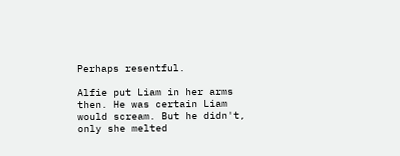Perhaps resentful.

Alfie put Liam in her arms then. He was certain Liam would scream. But he didn't, only she melted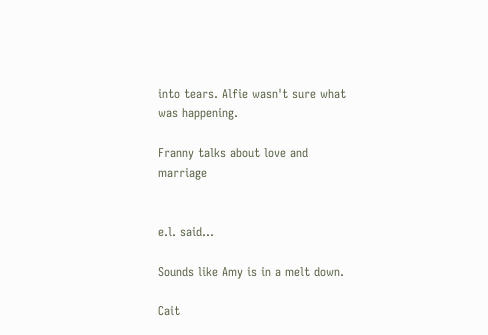into tears. Alfie wasn't sure what was happening.

Franny talks about love and marriage


e.l. said...

Sounds like Amy is in a melt down.

Cait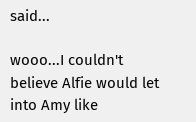said...

wooo...I couldn't believe Alfie would let into Amy like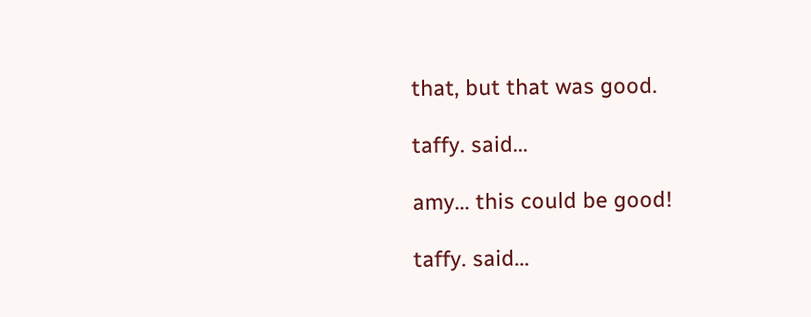that, but that was good.

taffy. said...

amy... this could be good!

taffy. said...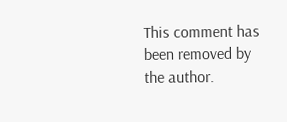This comment has been removed by the author.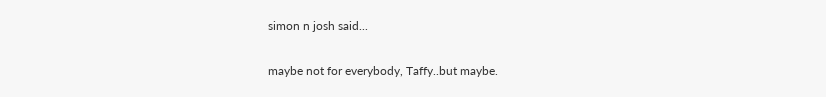simon n josh said...

maybe not for everybody, Taffy..but maybe.